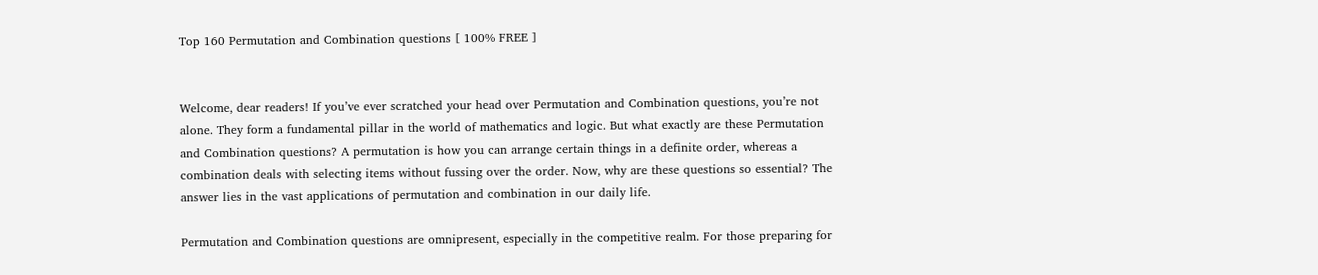Top 160 Permutation and Combination questions [ 100% FREE ]


Welcome, dear readers! If you’ve ever scratched your head over Permutation and Combination questions, you’re not alone. They form a fundamental pillar in the world of mathematics and logic. But what exactly are these Permutation and Combination questions? A permutation is how you can arrange certain things in a definite order, whereas a combination deals with selecting items without fussing over the order. Now, why are these questions so essential? The answer lies in the vast applications of permutation and combination in our daily life.

Permutation and Combination questions are omnipresent, especially in the competitive realm. For those preparing for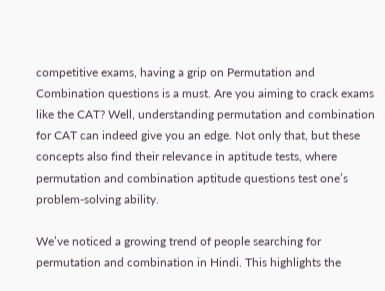competitive exams, having a grip on Permutation and Combination questions is a must. Are you aiming to crack exams like the CAT? Well, understanding permutation and combination for CAT can indeed give you an edge. Not only that, but these concepts also find their relevance in aptitude tests, where permutation and combination aptitude questions test one’s problem-solving ability.

We’ve noticed a growing trend of people searching for permutation and combination in Hindi. This highlights the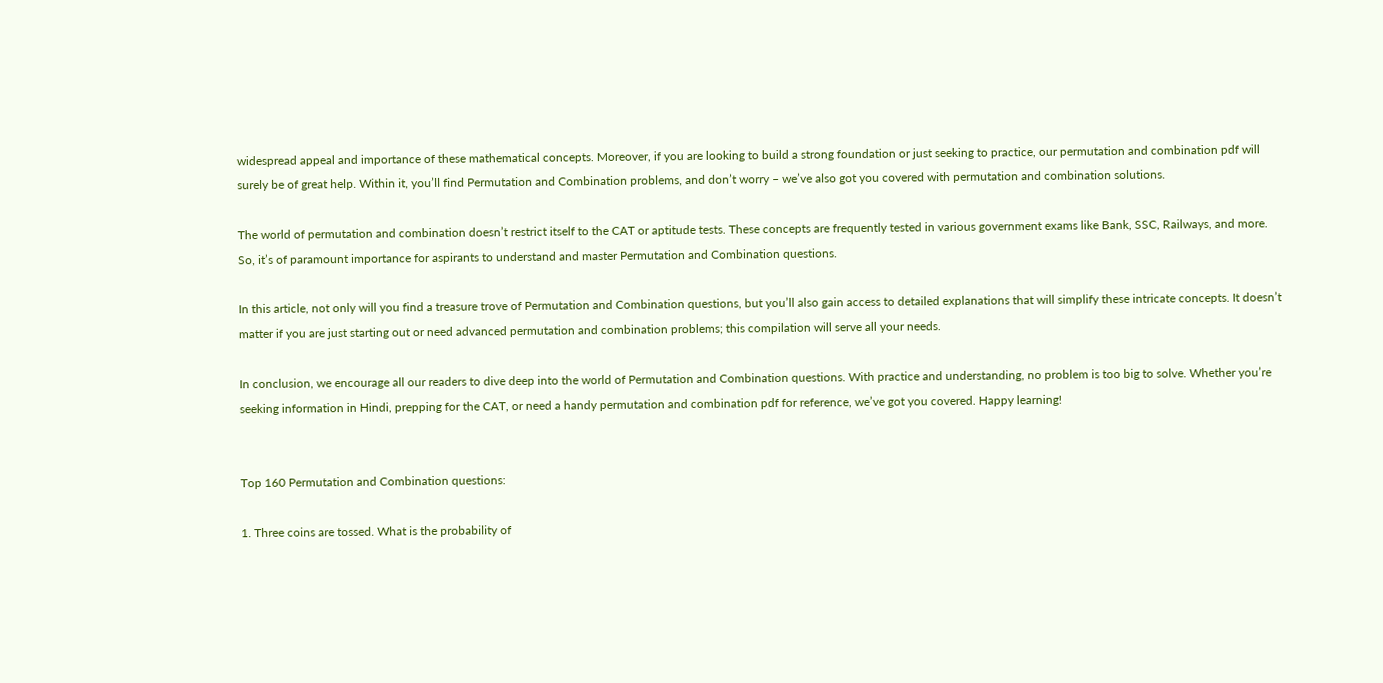widespread appeal and importance of these mathematical concepts. Moreover, if you are looking to build a strong foundation or just seeking to practice, our permutation and combination pdf will surely be of great help. Within it, you’ll find Permutation and Combination problems, and don’t worry – we’ve also got you covered with permutation and combination solutions.

The world of permutation and combination doesn’t restrict itself to the CAT or aptitude tests. These concepts are frequently tested in various government exams like Bank, SSC, Railways, and more. So, it’s of paramount importance for aspirants to understand and master Permutation and Combination questions.

In this article, not only will you find a treasure trove of Permutation and Combination questions, but you’ll also gain access to detailed explanations that will simplify these intricate concepts. It doesn’t matter if you are just starting out or need advanced permutation and combination problems; this compilation will serve all your needs.

In conclusion, we encourage all our readers to dive deep into the world of Permutation and Combination questions. With practice and understanding, no problem is too big to solve. Whether you’re seeking information in Hindi, prepping for the CAT, or need a handy permutation and combination pdf for reference, we’ve got you covered. Happy learning!


Top 160 Permutation and Combination questions:

1. Three coins are tossed. What is the probability of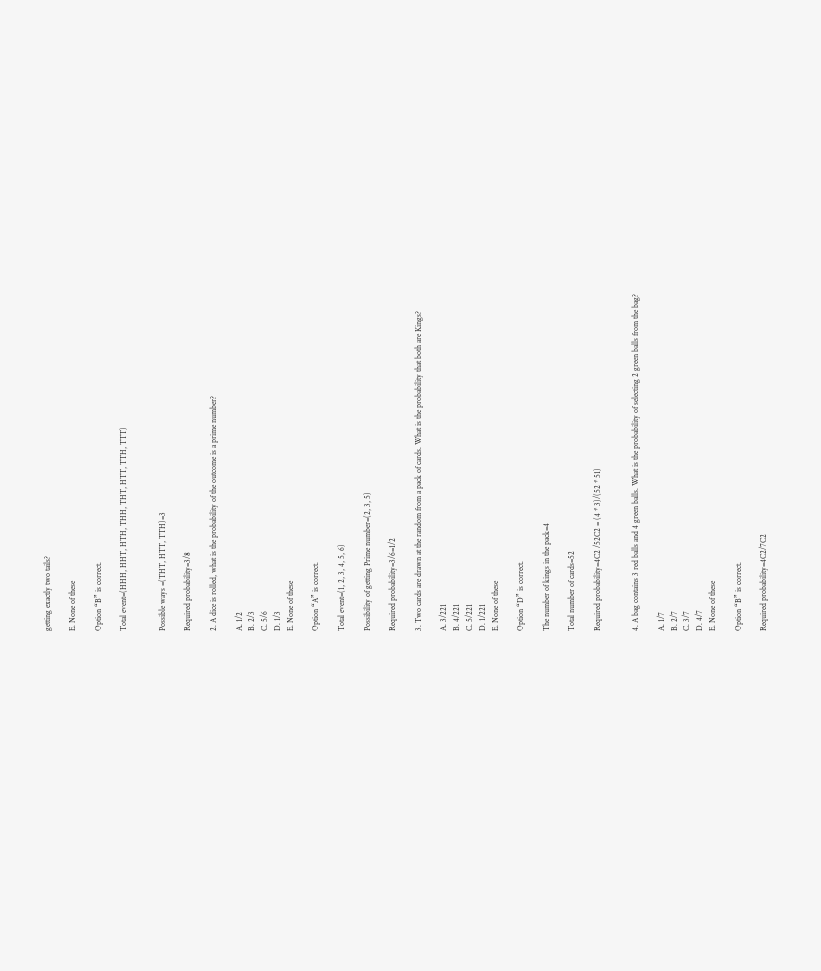getting exactly two tails?

E. None of these

Option “B” is correct.

Total event=(HHH, HHT, HTH, THH, THT, HTT, TTH, TTT)


Possible ways =(THT, HTT, TTH)=3

Required probability=3/8

2. A dice is rolled, what is the probability of the outcome is a prime number?

A. 1/2
B. 2/3
C. 5/6
D. 1/3
E. None of these

Option “A” is correct.

Total event=(1, 2, 3, 4, 5, 6)

Possibility of getting Prime number=(2, 3, 5)

Required probability=3/6=1/2

3. Two cards are drawn at the random from a pack of cards. What is the probability that both are Kings?

A. 3/221
B. 4/221
C. 5/221
D. 1/221
E. None of these

Option “D” is correct.

The number of kings in the pack=4

Total number of cards=52

Required probability=4C2 /52C2 = (4 * 3)/(52 * 51)


4. A bag contains 3 red balls and 4 green balls. What is the probability of selecting 2 green balls from the bag?

A. 1/7
B. 2/7
C. 3/7
D. 4/7
E. None of these

Option “B” is correct.

Required probability=4C2/7C2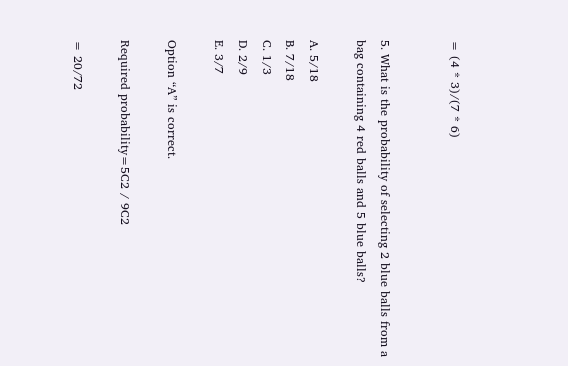= (4 * 3)/(7 * 6)


5. What is the probability of selecting 2 blue balls from a bag containing 4 red balls and 5 blue balls?

A. 5/18
B. 7/18
C. 1/3
D. 2/9
E. 3/7

Option “A” is correct.

Required probability=5C2 / 9C2

= 20/72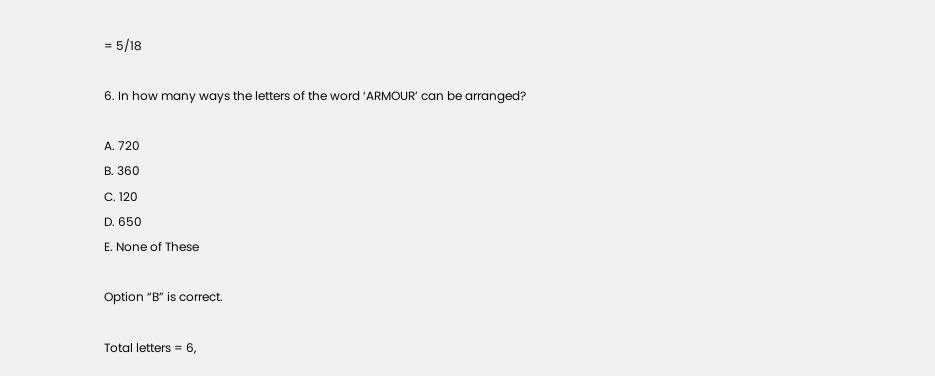= 5/18

6. In how many ways the letters of the word ‘ARMOUR’ can be arranged?

A. 720
B. 360
C. 120
D. 650
E. None of These

Option “B” is correct.

Total letters = 6,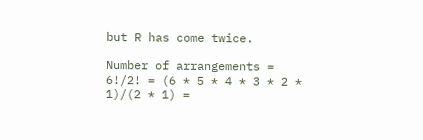but R has come twice.

Number of arrangements = 6!/2! = (6 * 5 * 4 * 3 * 2 * 1)/(2 * 1) =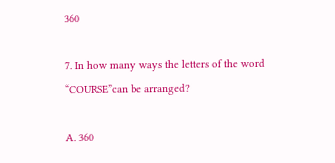360

7. In how many ways the letters of the word “COURSE”can be arranged?

A. 360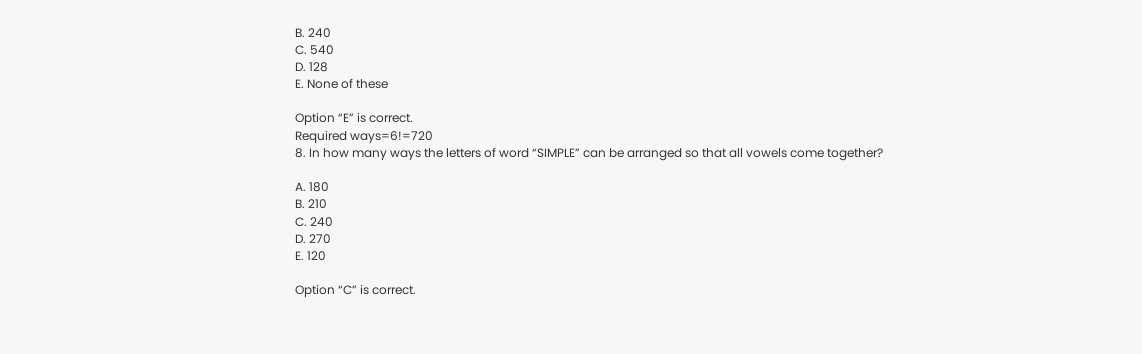B. 240
C. 540
D. 128
E. None of these

Option “E” is correct.
Required ways=6!=720
8. In how many ways the letters of word “SIMPLE” can be arranged so that all vowels come together?

A. 180
B. 210
C. 240
D. 270
E. 120

Option “C” is correct.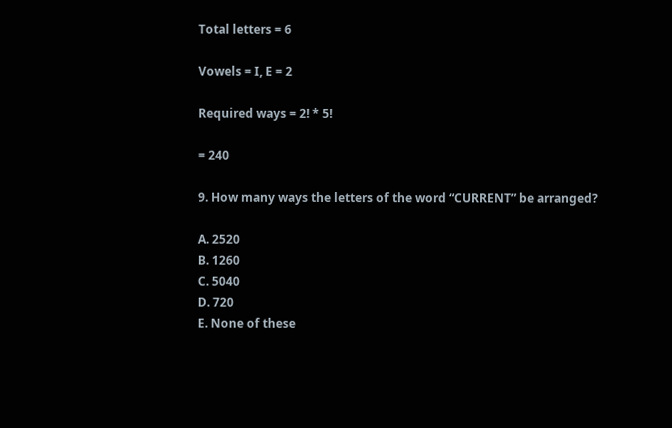Total letters = 6

Vowels = I, E = 2

Required ways = 2! * 5!

= 240

9. How many ways the letters of the word “CURRENT” be arranged?

A. 2520
B. 1260
C. 5040
D. 720
E. None of these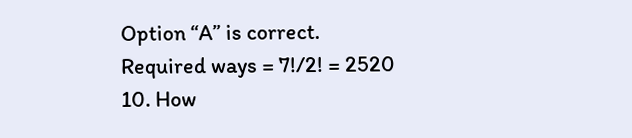Option “A” is correct.
Required ways = 7!/2! = 2520
10. How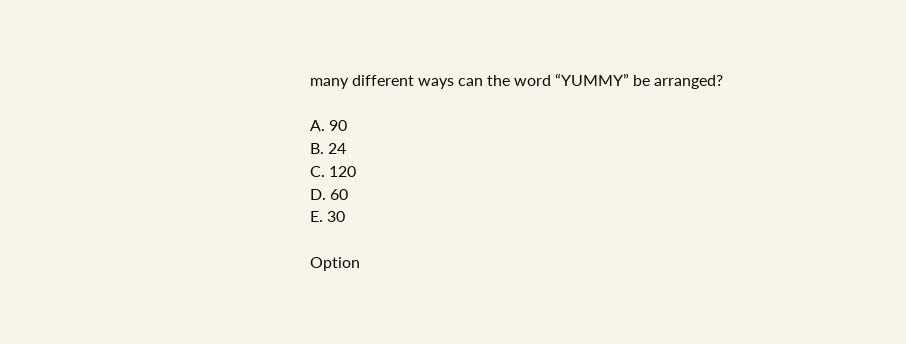many different ways can the word “YUMMY” be arranged?

A. 90
B. 24
C. 120
D. 60
E. 30

Option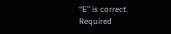“E” is correct.
Required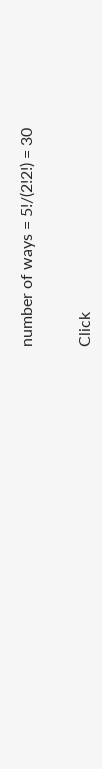number of ways = 5!/(2!2!) = 30


Click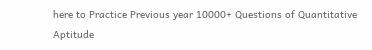here to Practice Previous year 10000+ Questions of Quantitative Aptitude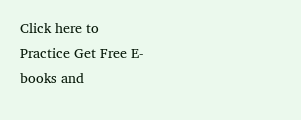Click here to Practice Get Free E-books and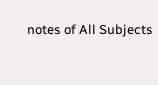notes of All Subjects